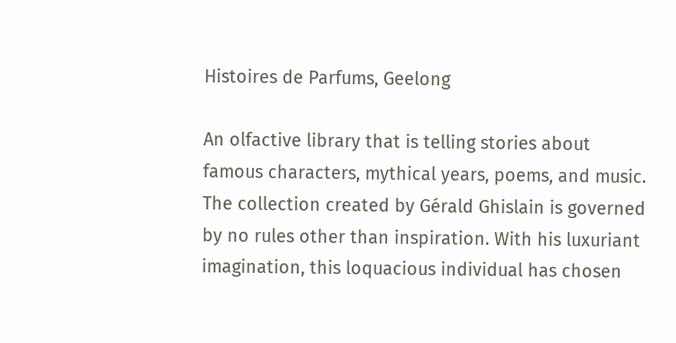Histoires de Parfums, Geelong

An olfactive library that is telling stories about famous characters, mythical years, poems, and music. The collection created by Gérald Ghislain is governed by no rules other than inspiration. With his luxuriant imagination, this loquacious individual has chosen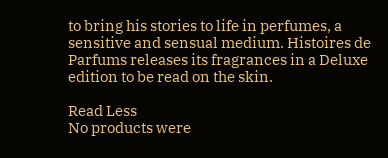to bring his stories to life in perfumes, a sensitive and sensual medium. Histoires de Parfums releases its fragrances in a Deluxe edition to be read on the skin.

Read Less
No products were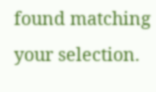found matching your selection.